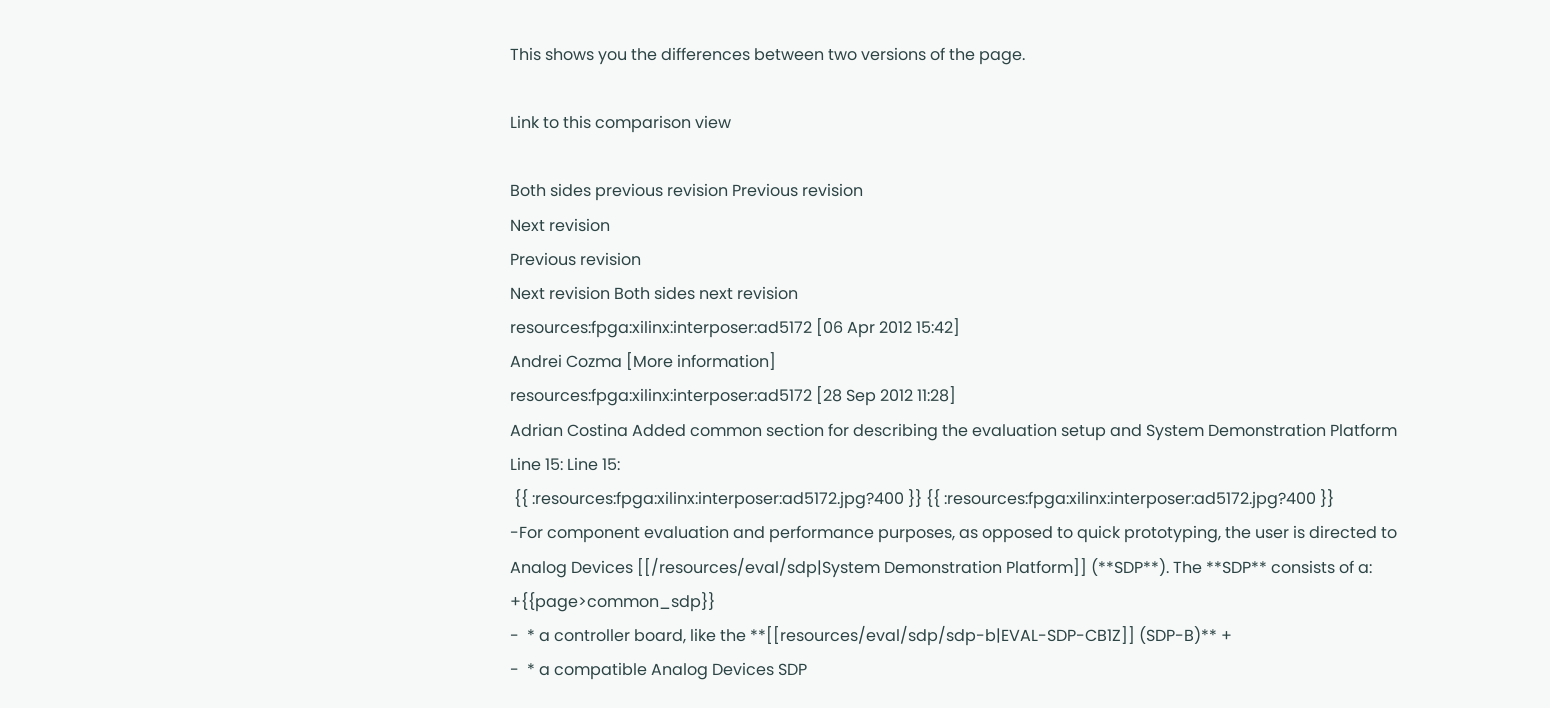This shows you the differences between two versions of the page.

Link to this comparison view

Both sides previous revision Previous revision
Next revision
Previous revision
Next revision Both sides next revision
resources:fpga:xilinx:interposer:ad5172 [06 Apr 2012 15:42]
Andrei Cozma [More information]
resources:fpga:xilinx:interposer:ad5172 [28 Sep 2012 11:28]
Adrian Costina Added common section for describing the evaluation setup and System Demonstration Platform
Line 15: Line 15:
 {{ :resources:fpga:xilinx:interposer:ad5172.jpg?400 }} {{ :resources:fpga:xilinx:interposer:ad5172.jpg?400 }}
-For component evaluation and performance purposes, as opposed to quick prototyping, the user is directed to Analog Devices [[/resources/eval/sdp|System Demonstration Platform]] (**SDP**). The **SDP** consists of a: +{{page>common_sdp}}
-  * a controller board, like the **[[resources/eval/sdp/sdp-b|EVAL-SDP-CB1Z]] (SDP-B)** +
-  * a compatible Analog Devices SDP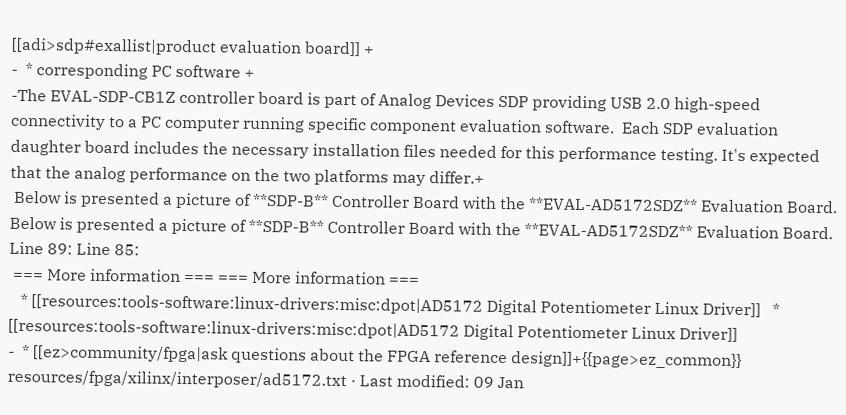[[adi>sdp#exallist|product evaluation board]] +
-  * corresponding PC software +
-The EVAL-SDP-CB1Z controller board is part of Analog Devices SDP providing USB 2.0 high-speed connectivity to a PC computer running specific component evaluation software.  Each SDP evaluation daughter board includes the necessary installation files needed for this performance testing. It's expected that the analog performance on the two platforms may differ.+
 Below is presented a picture of **SDP-B** Controller Board with the **EVAL-AD5172SDZ** Evaluation Board. Below is presented a picture of **SDP-B** Controller Board with the **EVAL-AD5172SDZ** Evaluation Board.
Line 89: Line 85:
 === More information === === More information ===
   * [[resources:tools-software:linux-drivers:misc:dpot|AD5172 Digital Potentiometer Linux Driver]]   * [[resources:tools-software:linux-drivers:misc:dpot|AD5172 Digital Potentiometer Linux Driver]]
-  * [[ez>community/fpga|ask questions about the FPGA reference design]]+{{page>ez_common}}
resources/fpga/xilinx/interposer/ad5172.txt · Last modified: 09 Jan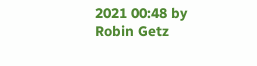2021 00:48 by Robin Getz